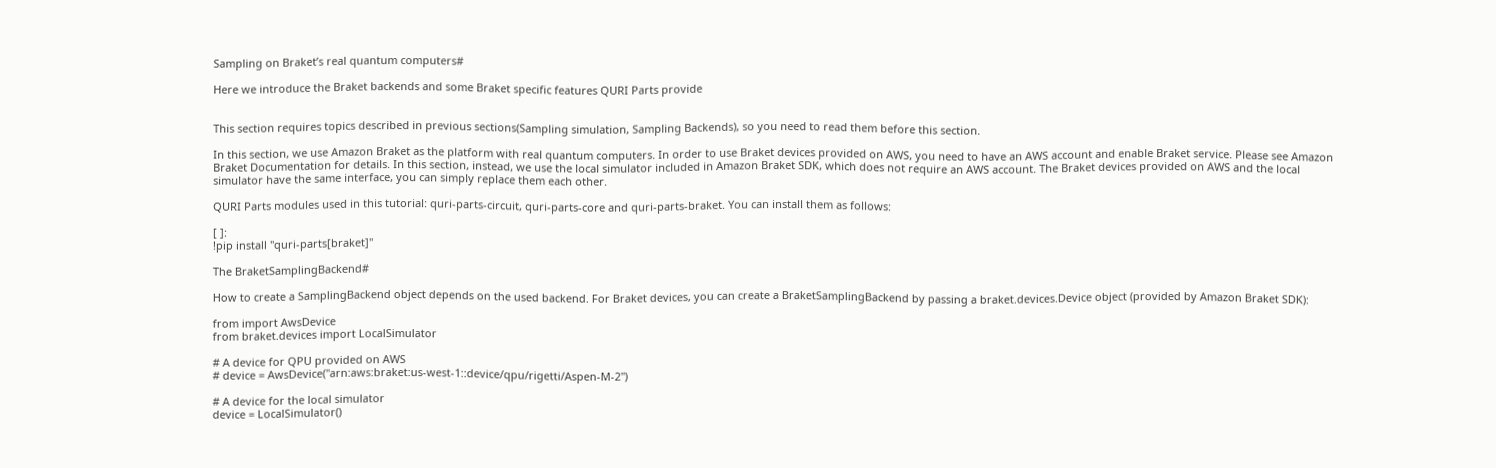Sampling on Braket’s real quantum computers#

Here we introduce the Braket backends and some Braket specific features QURI Parts provide


This section requires topics described in previous sections(Sampling simulation, Sampling Backends), so you need to read them before this section.

In this section, we use Amazon Braket as the platform with real quantum computers. In order to use Braket devices provided on AWS, you need to have an AWS account and enable Braket service. Please see Amazon Braket Documentation for details. In this section, instead, we use the local simulator included in Amazon Braket SDK, which does not require an AWS account. The Braket devices provided on AWS and the local simulator have the same interface, you can simply replace them each other.

QURI Parts modules used in this tutorial: quri-parts-circuit, quri-parts-core and quri-parts-braket. You can install them as follows:

[ ]:
!pip install "quri-parts[braket]"

The BraketSamplingBackend#

How to create a SamplingBackend object depends on the used backend. For Braket devices, you can create a BraketSamplingBackend by passing a braket.devices.Device object (provided by Amazon Braket SDK):

from import AwsDevice
from braket.devices import LocalSimulator

# A device for QPU provided on AWS
# device = AwsDevice("arn:aws:braket:us-west-1::device/qpu/rigetti/Aspen-M-2")

# A device for the local simulator
device = LocalSimulator()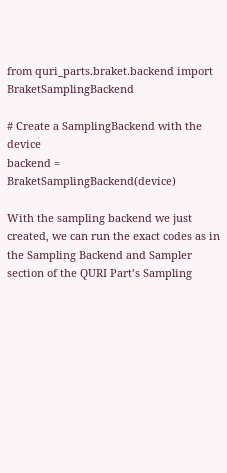from quri_parts.braket.backend import BraketSamplingBackend

# Create a SamplingBackend with the device
backend = BraketSamplingBackend(device)

With the sampling backend we just created, we can run the exact codes as in the Sampling Backend and Sampler section of the QURI Part’s Sampling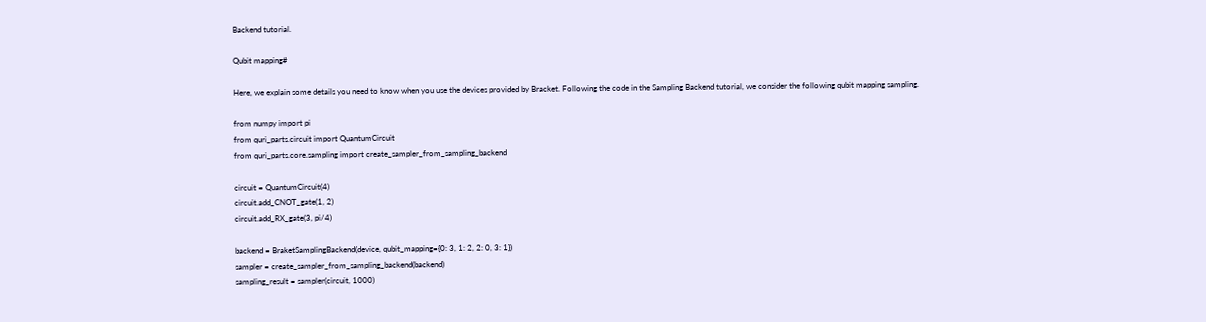Backend tutorial.

Qubit mapping#

Here, we explain some details you need to know when you use the devices provided by Bracket. Following the code in the Sampling Backend tutorial, we consider the following qubit mapping sampling.

from numpy import pi
from quri_parts.circuit import QuantumCircuit
from quri_parts.core.sampling import create_sampler_from_sampling_backend

circuit = QuantumCircuit(4)
circuit.add_CNOT_gate(1, 2)
circuit.add_RX_gate(3, pi/4)

backend = BraketSamplingBackend(device, qubit_mapping={0: 3, 1: 2, 2: 0, 3: 1})
sampler = create_sampler_from_sampling_backend(backend)
sampling_result = sampler(circuit, 1000)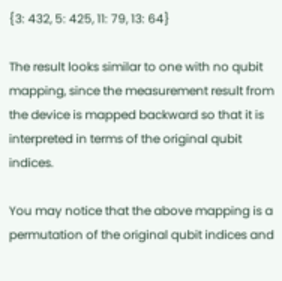{3: 432, 5: 425, 11: 79, 13: 64}

The result looks similar to one with no qubit mapping, since the measurement result from the device is mapped backward so that it is interpreted in terms of the original qubit indices.

You may notice that the above mapping is a permutation of the original qubit indices and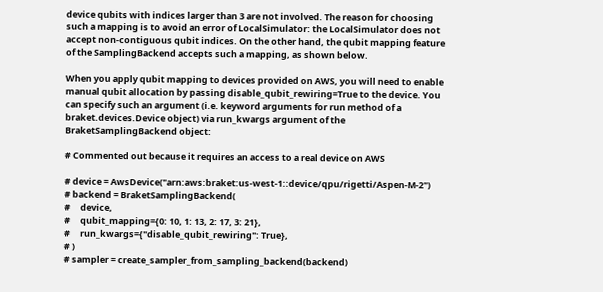device qubits with indices larger than 3 are not involved. The reason for choosing such a mapping is to avoid an error of LocalSimulator: the LocalSimulator does not accept non-contiguous qubit indices. On the other hand, the qubit mapping feature of the SamplingBackend accepts such a mapping, as shown below.

When you apply qubit mapping to devices provided on AWS, you will need to enable manual qubit allocation by passing disable_qubit_rewiring=True to the device. You can specify such an argument (i.e. keyword arguments for run method of a braket.devices.Device object) via run_kwargs argument of the BraketSamplingBackend object:

# Commented out because it requires an access to a real device on AWS

# device = AwsDevice("arn:aws:braket:us-west-1::device/qpu/rigetti/Aspen-M-2")
# backend = BraketSamplingBackend(
#     device,
#     qubit_mapping={0: 10, 1: 13, 2: 17, 3: 21},
#     run_kwargs={"disable_qubit_rewiring": True},
# )
# sampler = create_sampler_from_sampling_backend(backend)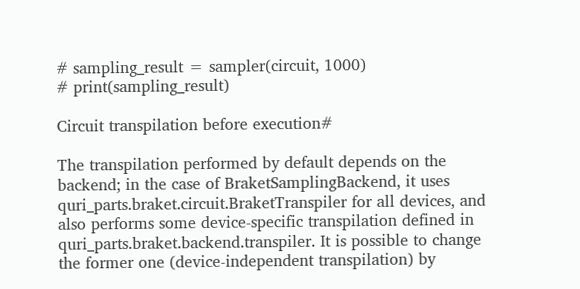# sampling_result = sampler(circuit, 1000)
# print(sampling_result)

Circuit transpilation before execution#

The transpilation performed by default depends on the backend; in the case of BraketSamplingBackend, it uses quri_parts.braket.circuit.BraketTranspiler for all devices, and also performs some device-specific transpilation defined in quri_parts.braket.backend.transpiler. It is possible to change the former one (device-independent transpilation) by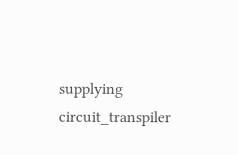supplying circuit_transpiler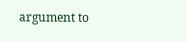argument to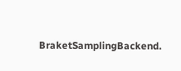BraketSamplingBackend.